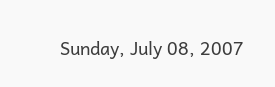Sunday, July 08, 2007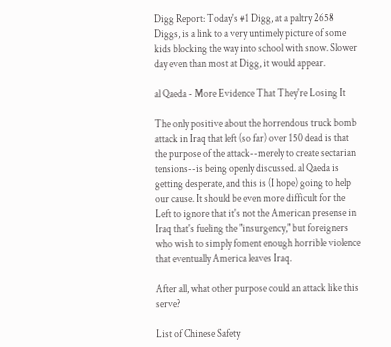Digg Report: Today's #1 Digg, at a paltry 2658 Diggs, is a link to a very untimely picture of some kids blocking the way into school with snow. Slower day even than most at Digg, it would appear.

al Qaeda - More Evidence That They're Losing It

The only positive about the horrendous truck bomb attack in Iraq that left (so far) over 150 dead is that the purpose of the attack--merely to create sectarian tensions--is being openly discussed. al Qaeda is getting desperate, and this is (I hope) going to help our cause. It should be even more difficult for the Left to ignore that it's not the American presense in Iraq that's fueling the "insurgency," but foreigners who wish to simply foment enough horrible violence that eventually America leaves Iraq.

After all, what other purpose could an attack like this serve?

List of Chinese Safety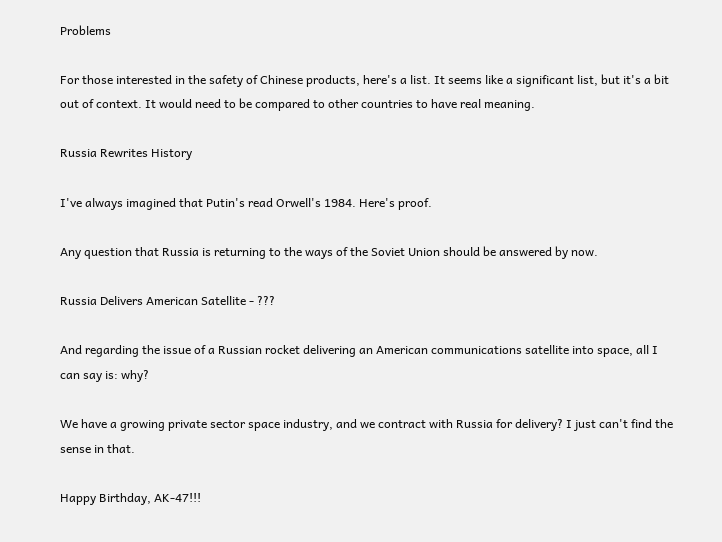Problems

For those interested in the safety of Chinese products, here's a list. It seems like a significant list, but it's a bit out of context. It would need to be compared to other countries to have real meaning.

Russia Rewrites History

I've always imagined that Putin's read Orwell's 1984. Here's proof.

Any question that Russia is returning to the ways of the Soviet Union should be answered by now.

Russia Delivers American Satellite - ???

And regarding the issue of a Russian rocket delivering an American communications satellite into space, all I can say is: why?

We have a growing private sector space industry, and we contract with Russia for delivery? I just can't find the sense in that.

Happy Birthday, AK-47!!!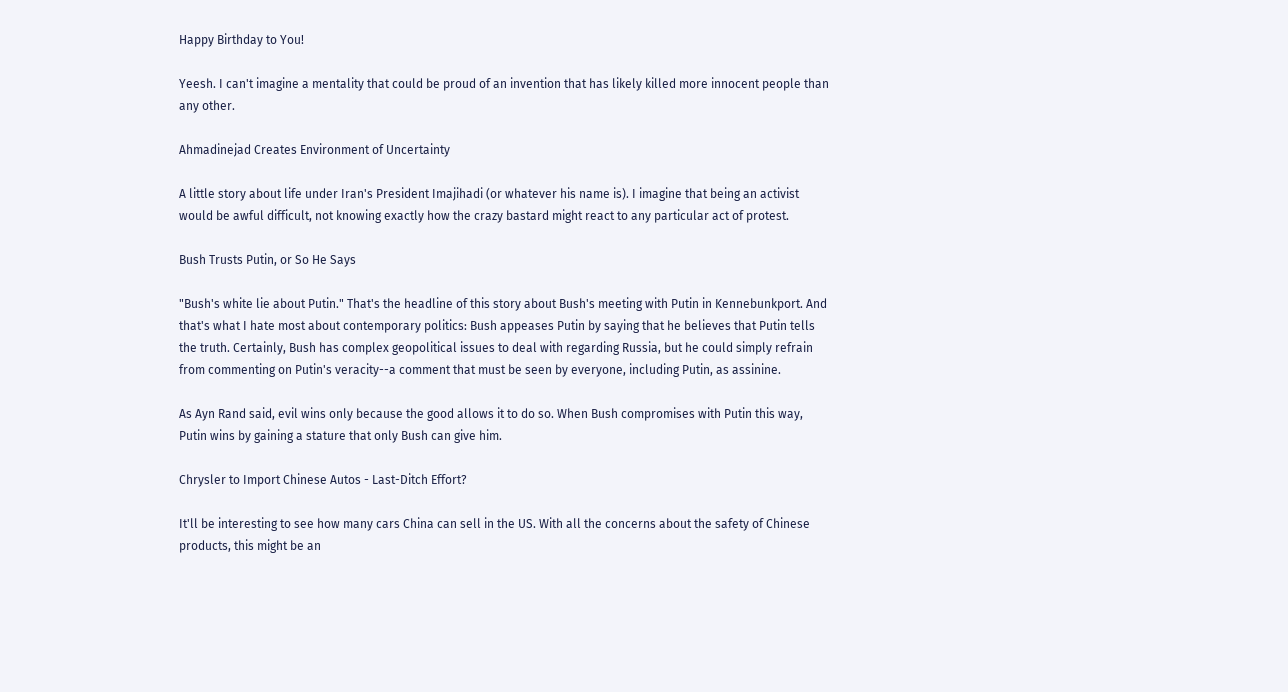Happy Birthday to You!

Yeesh. I can't imagine a mentality that could be proud of an invention that has likely killed more innocent people than any other.

Ahmadinejad Creates Environment of Uncertainty

A little story about life under Iran's President Imajihadi (or whatever his name is). I imagine that being an activist would be awful difficult, not knowing exactly how the crazy bastard might react to any particular act of protest.

Bush Trusts Putin, or So He Says

"Bush's white lie about Putin." That's the headline of this story about Bush's meeting with Putin in Kennebunkport. And that's what I hate most about contemporary politics: Bush appeases Putin by saying that he believes that Putin tells the truth. Certainly, Bush has complex geopolitical issues to deal with regarding Russia, but he could simply refrain from commenting on Putin's veracity--a comment that must be seen by everyone, including Putin, as assinine.

As Ayn Rand said, evil wins only because the good allows it to do so. When Bush compromises with Putin this way, Putin wins by gaining a stature that only Bush can give him.

Chrysler to Import Chinese Autos - Last-Ditch Effort?

It'll be interesting to see how many cars China can sell in the US. With all the concerns about the safety of Chinese products, this might be an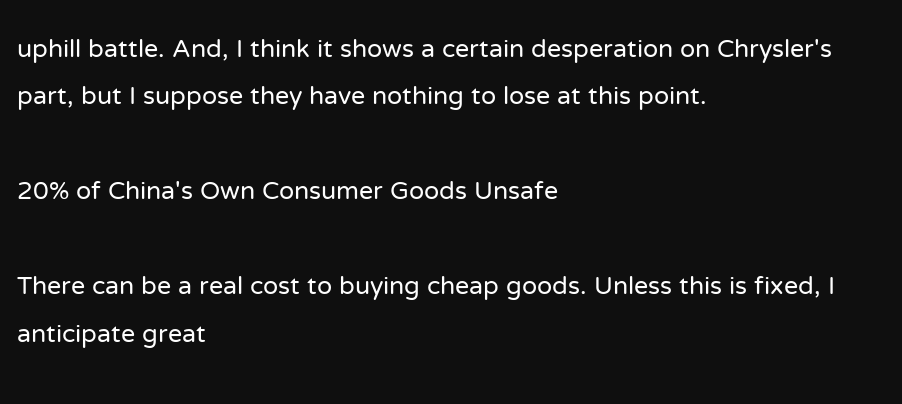uphill battle. And, I think it shows a certain desperation on Chrysler's part, but I suppose they have nothing to lose at this point.

20% of China's Own Consumer Goods Unsafe

There can be a real cost to buying cheap goods. Unless this is fixed, I anticipate great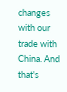changes with our trade with China. And that's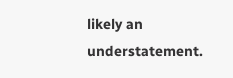likely an understatement.